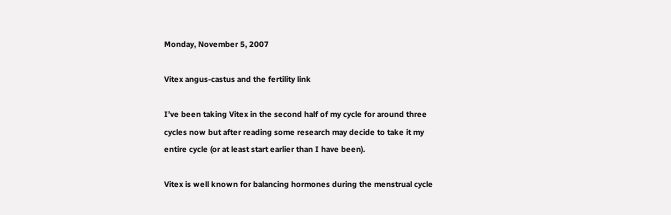Monday, November 5, 2007

Vitex angus-castus and the fertility link

I’ve been taking Vitex in the second half of my cycle for around three cycles now but after reading some research may decide to take it my entire cycle (or at least start earlier than I have been).

Vitex is well known for balancing hormones during the menstrual cycle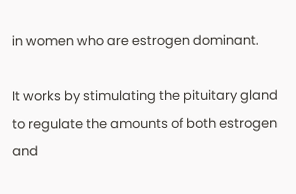in women who are estrogen dominant.

It works by stimulating the pituitary gland to regulate the amounts of both estrogen and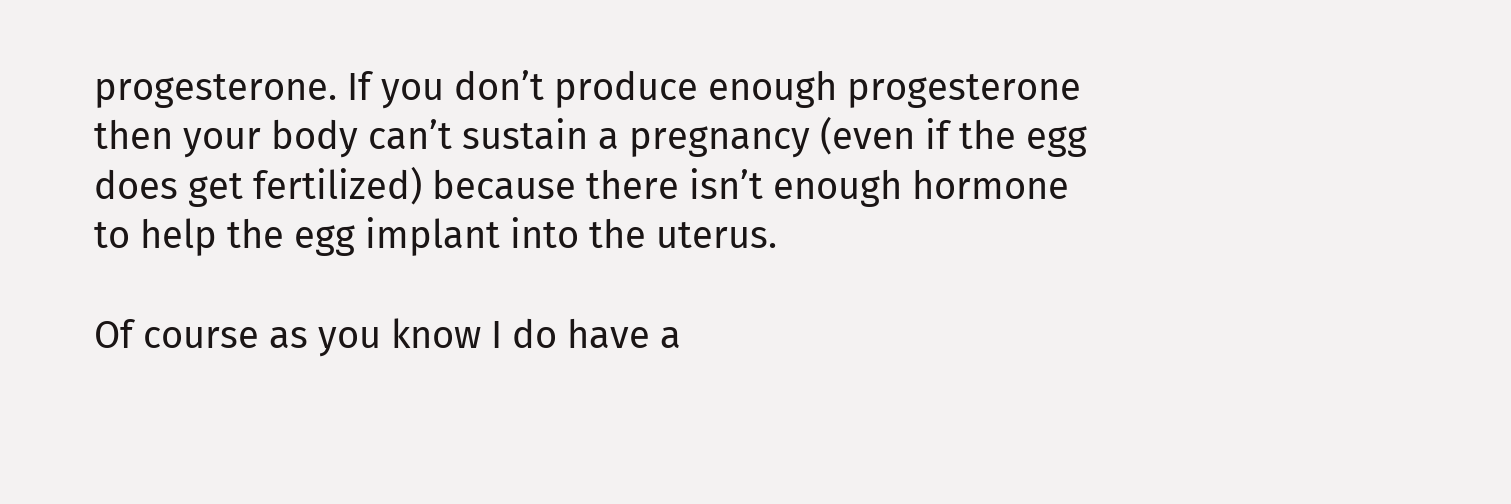progesterone. If you don’t produce enough progesterone then your body can’t sustain a pregnancy (even if the egg does get fertilized) because there isn’t enough hormone to help the egg implant into the uterus.

Of course as you know I do have a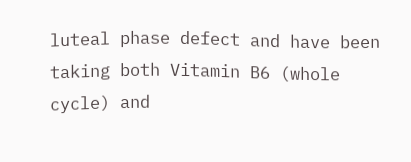luteal phase defect and have been taking both Vitamin B6 (whole cycle) and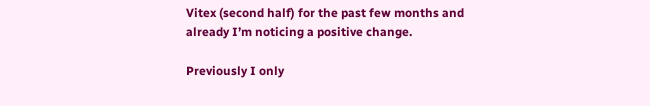Vitex (second half) for the past few months and already I’m noticing a positive change.

Previously I only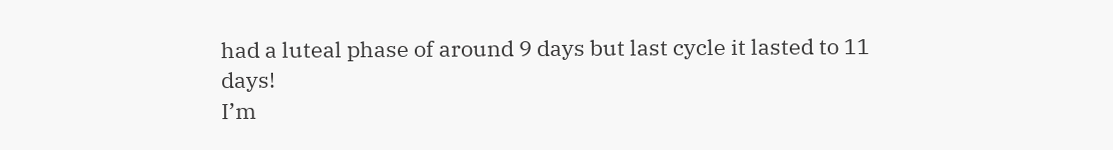had a luteal phase of around 9 days but last cycle it lasted to 11 days!
I’m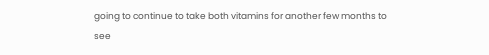going to continue to take both vitamins for another few months to see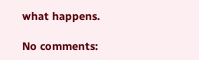what happens.

No comments: